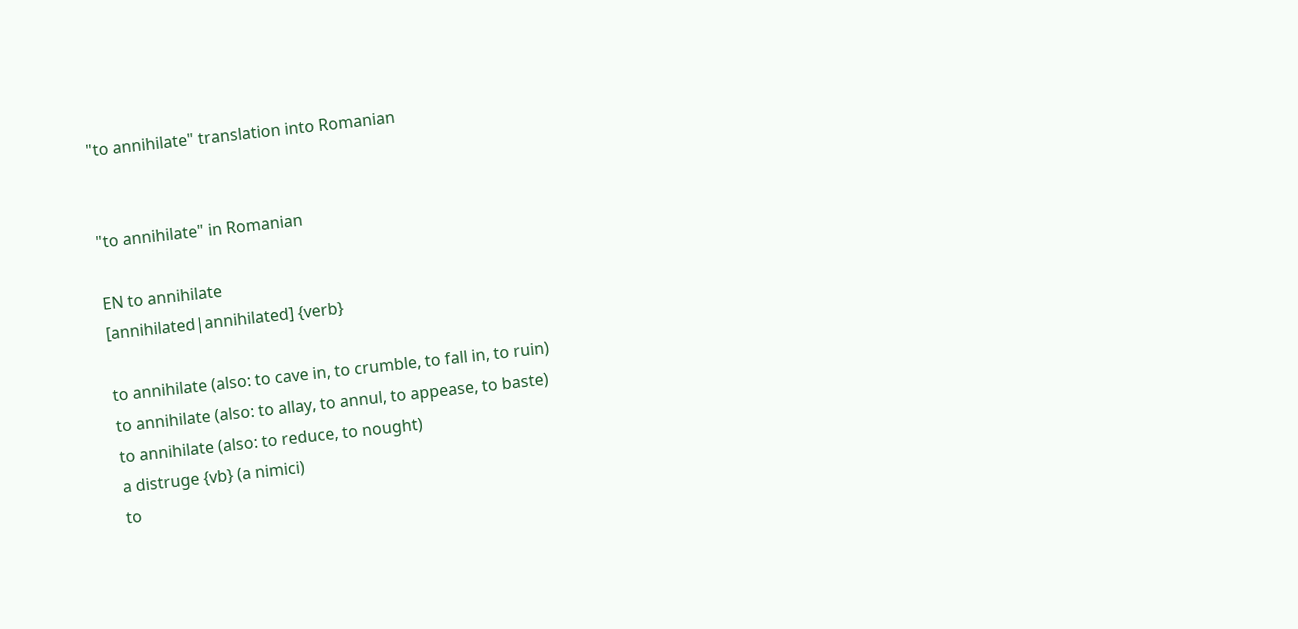"to annihilate" translation into Romanian


"to annihilate" in Romanian

EN to annihilate
[annihilated|annihilated] {verb}

to annihilate (also: to cave in, to crumble, to fall in, to ruin)
to annihilate (also: to allay, to annul, to appease, to baste)
to annihilate (also: to reduce, to nought)
a distruge {vb} (a nimici)
to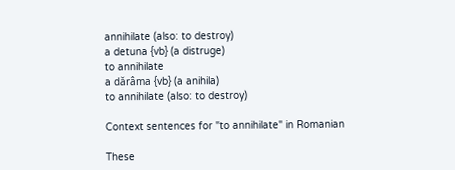annihilate (also: to destroy)
a detuna {vb} (a distruge)
to annihilate
a dărâma {vb} (a anihila)
to annihilate (also: to destroy)

Context sentences for "to annihilate" in Romanian

These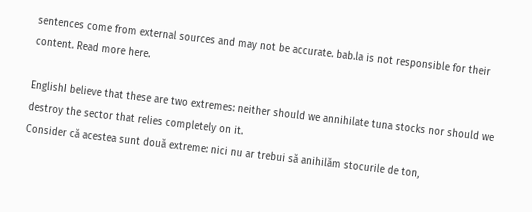sentences come from external sources and may not be accurate. bab.la is not responsible for their content. Read more here.

EnglishI believe that these are two extremes: neither should we annihilate tuna stocks nor should we destroy the sector that relies completely on it.
Consider că acestea sunt două extreme: nici nu ar trebui să anihilăm stocurile de ton,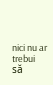nici nu ar trebui să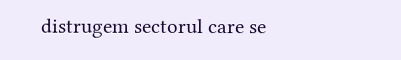distrugem sectorul care se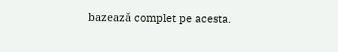bazează complet pe acesta.